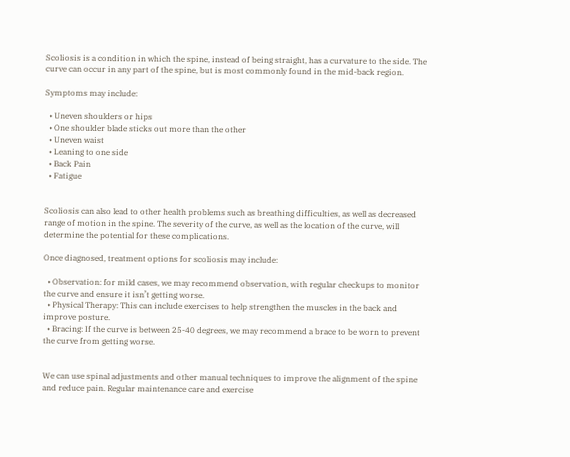Scoliosis is a condition in which the spine, instead of being straight, has a curvature to the side. The curve can occur in any part of the spine, but is most commonly found in the mid-back region.

Symptoms may include:

  • Uneven shoulders or hips
  • One shoulder blade sticks out more than the other
  • Uneven waist
  • Leaning to one side
  • Back Pain
  • Fatigue


Scoliosis can also lead to other health problems such as breathing difficulties, as well as decreased range of motion in the spine. The severity of the curve, as well as the location of the curve, will determine the potential for these complications.

Once diagnosed, treatment options for scoliosis may include:

  • Observation: for mild cases, we may recommend observation, with regular checkups to monitor the curve and ensure it isn’t getting worse.
  • Physical Therapy: This can include exercises to help strengthen the muscles in the back and improve posture.
  • Bracing: If the curve is between 25-40 degrees, we may recommend a brace to be worn to prevent the curve from getting worse.


We can use spinal adjustments and other manual techniques to improve the alignment of the spine and reduce pain. Regular maintenance care and exercise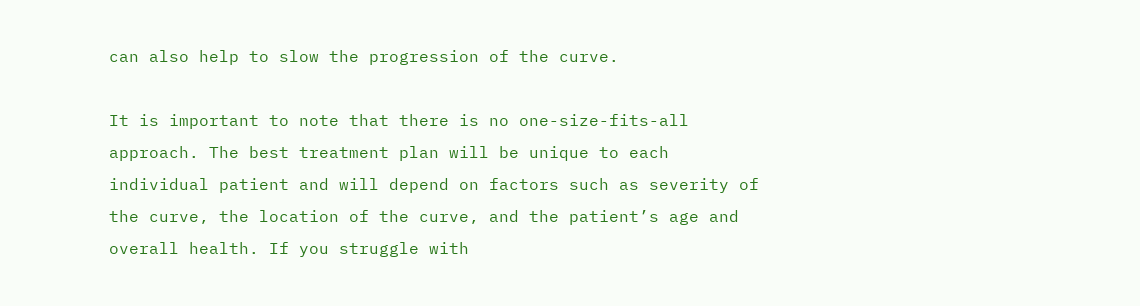can also help to slow the progression of the curve.

It is important to note that there is no one-size-fits-all approach. The best treatment plan will be unique to each individual patient and will depend on factors such as severity of the curve, the location of the curve, and the patient’s age and overall health. If you struggle with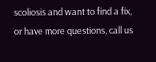scoliosis and want to find a fix, or have more questions, call us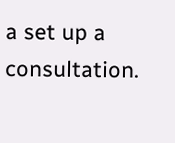a set up a consultation.